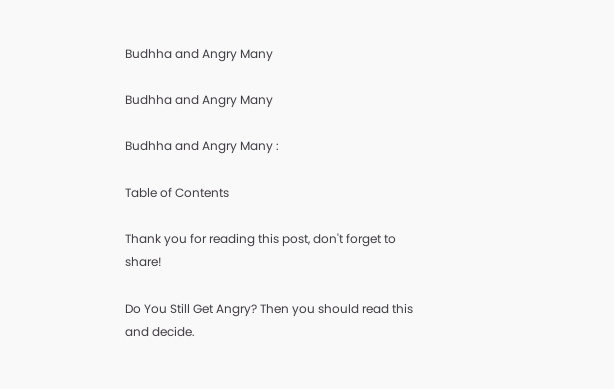Budhha and Angry Many

Budhha and Angry Many

Budhha and Angry Many :

Table of Contents

Thank you for reading this post, don't forget to share!

Do You Still Get Angry? Then you should read this and decide.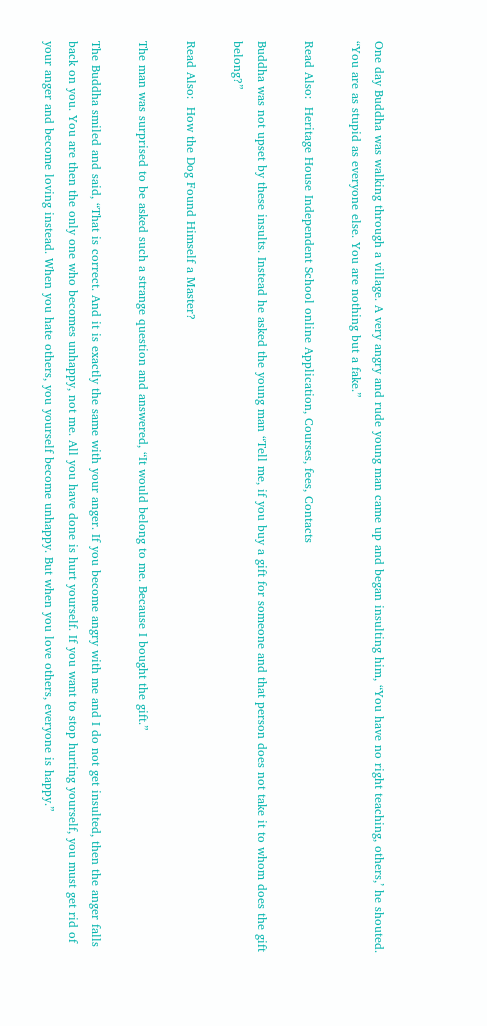One day Buddha was walking through a village. A very angry and rude young man came up and began insulting him, “You have no right teaching, others,’ he shouted. “You are as stupid as everyone else. You are nothing but a fake.”

Read Also:  Heritage House Independent School online Application, Courses, fees, Contacts

Buddha was not upset by these insults. Instead he asked the young man “Tell me, if you buy a gift for someone and that person does not take it to whom does the gift belong?”

Read Also:  How the Dog Found Himself a Master?

The man was surprised to be asked such a strange question and answered, “It would belong to me. Because I bought the gift.”

The Buddha smiled and said, “That is correct. And it is exactly the same with your anger. If you become angry with me and I do not get insulted, then the anger falls back on you. You are then the only one who becomes unhappy, not me. All you have done is hurt yourself. If you want to stop hurting yourself, you must get rid of your anger and become loving instead. When you hate others, you yourself become unhappy. But when you love others, everyone is happy.”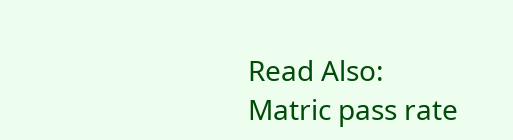Read Also:  Matric pass rate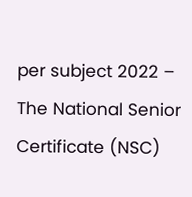per subject 2022 – The National Senior Certificate (NSC)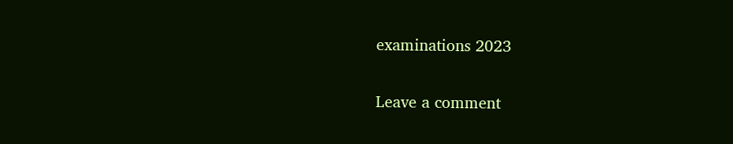examinations 2023


Leave a comment